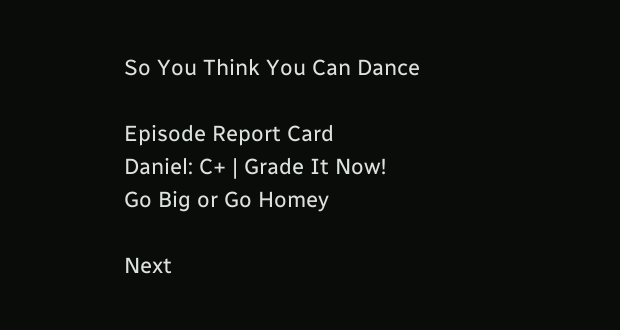So You Think You Can Dance

Episode Report Card
Daniel: C+ | Grade It Now!
Go Big or Go Homey

Next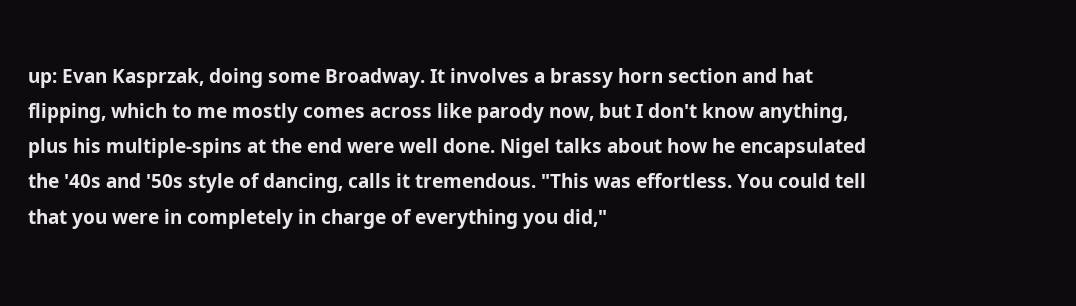up: Evan Kasprzak, doing some Broadway. It involves a brassy horn section and hat flipping, which to me mostly comes across like parody now, but I don't know anything, plus his multiple-spins at the end were well done. Nigel talks about how he encapsulated the '40s and '50s style of dancing, calls it tremendous. "This was effortless. You could tell that you were in completely in charge of everything you did,"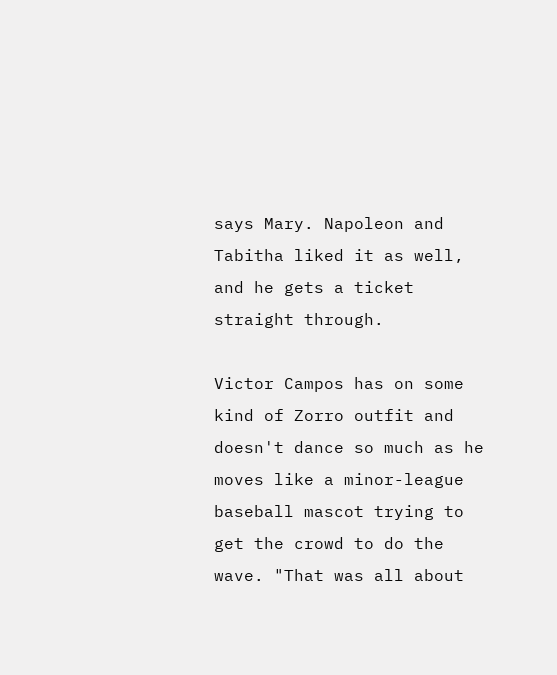says Mary. Napoleon and Tabitha liked it as well, and he gets a ticket straight through.

Victor Campos has on some kind of Zorro outfit and doesn't dance so much as he moves like a minor-league baseball mascot trying to get the crowd to do the wave. "That was all about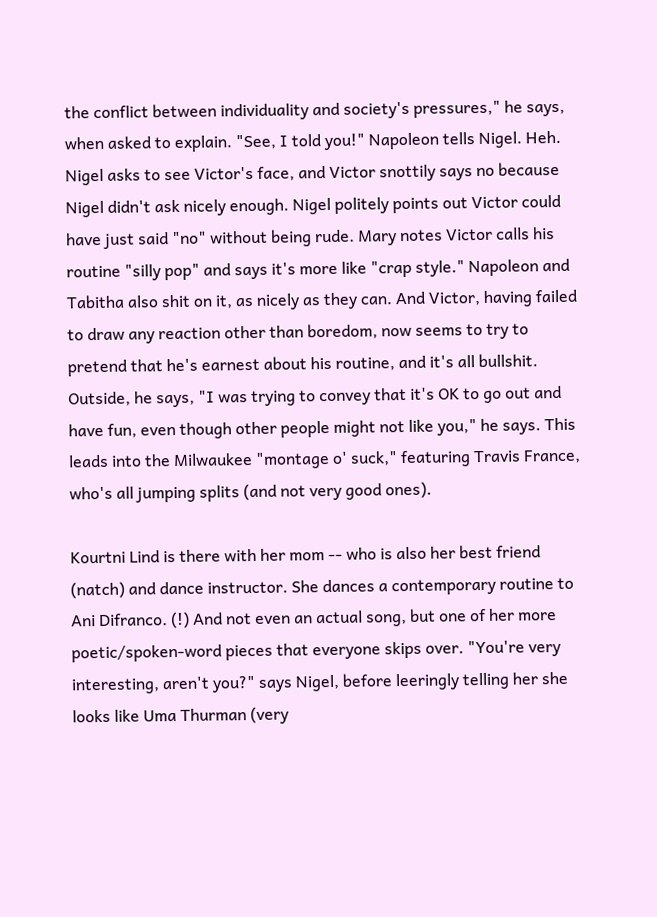the conflict between individuality and society's pressures," he says, when asked to explain. "See, I told you!" Napoleon tells Nigel. Heh. Nigel asks to see Victor's face, and Victor snottily says no because Nigel didn't ask nicely enough. Nigel politely points out Victor could have just said "no" without being rude. Mary notes Victor calls his routine "silly pop" and says it's more like "crap style." Napoleon and Tabitha also shit on it, as nicely as they can. And Victor, having failed to draw any reaction other than boredom, now seems to try to pretend that he's earnest about his routine, and it's all bullshit. Outside, he says, "I was trying to convey that it's OK to go out and have fun, even though other people might not like you," he says. This leads into the Milwaukee "montage o' suck," featuring Travis France, who's all jumping splits (and not very good ones).

Kourtni Lind is there with her mom -- who is also her best friend (natch) and dance instructor. She dances a contemporary routine to Ani Difranco. (!) And not even an actual song, but one of her more poetic/spoken-word pieces that everyone skips over. "You're very interesting, aren't you?" says Nigel, before leeringly telling her she looks like Uma Thurman (very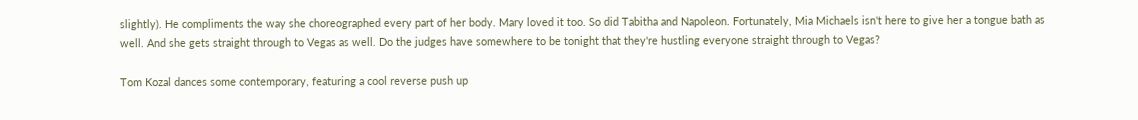slightly). He compliments the way she choreographed every part of her body. Mary loved it too. So did Tabitha and Napoleon. Fortunately, Mia Michaels isn't here to give her a tongue bath as well. And she gets straight through to Vegas as well. Do the judges have somewhere to be tonight that they're hustling everyone straight through to Vegas?

Tom Kozal dances some contemporary, featuring a cool reverse push up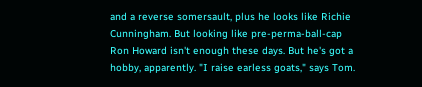and a reverse somersault, plus he looks like Richie Cunningham. But looking like pre-perma-ball-cap Ron Howard isn't enough these days. But he's got a hobby, apparently. "I raise earless goats," says Tom.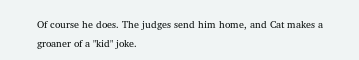Of course he does. The judges send him home, and Cat makes a groaner of a "kid" joke.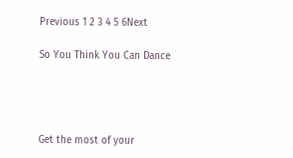Previous 1 2 3 4 5 6Next

So You Think You Can Dance




Get the most of your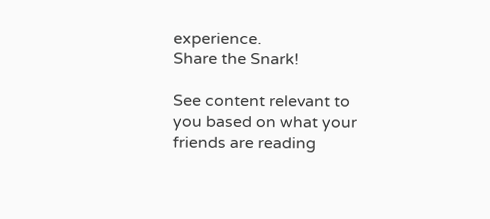experience.
Share the Snark!

See content relevant to you based on what your friends are reading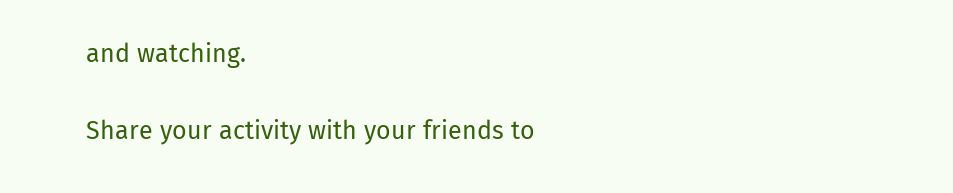and watching.

Share your activity with your friends to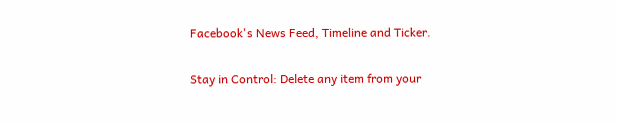Facebook's News Feed, Timeline and Ticker.

Stay in Control: Delete any item from your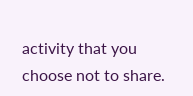activity that you choose not to share.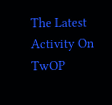The Latest Activity On TwOP